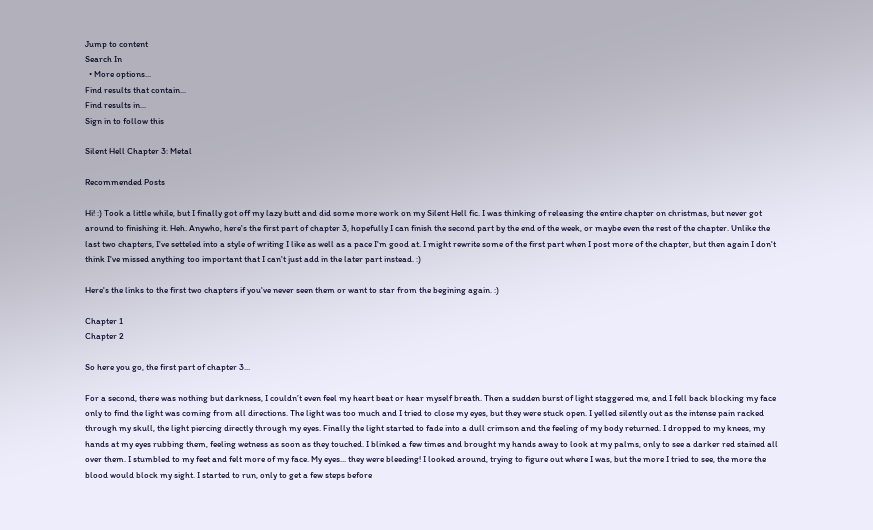Jump to content
Search In
  • More options...
Find results that contain...
Find results in...
Sign in to follow this

Silent Hell Chapter 3: Metal

Recommended Posts

Hi! :) Took a little while, but I finally got off my lazy butt and did some more work on my Silent Hell fic. I was thinking of releasing the entire chapter on christmas, but never got around to finishing it. Heh. Anywho, here's the first part of chapter 3, hopefully I can finish the second part by the end of the week, or maybe even the rest of the chapter. Unlike the last two chapters, I've setteled into a style of writing I like as well as a pace I'm good at. I might rewrite some of the first part when I post more of the chapter, but then again I don't think I've missed anything too important that I can't just add in the later part instead. :)

Here's the links to the first two chapters if you've never seen them or want to star from the begining again. :)

Chapter 1
Chapter 2

So here you go, the first part of chapter 3...

For a second, there was nothing but darkness, I couldn’t even feel my heart beat or hear myself breath. Then a sudden burst of light staggered me, and I fell back blocking my face only to find the light was coming from all directions. The light was too much and I tried to close my eyes, but they were stuck open. I yelled silently out as the intense pain racked through my skull, the light piercing directly through my eyes. Finally the light started to fade into a dull crimson and the feeling of my body returned. I dropped to my knees, my hands at my eyes rubbing them, feeling wetness as soon as they touched. I blinked a few times and brought my hands away to look at my palms, only to see a darker red stained all over them. I stumbled to my feet and felt more of my face. My eyes... they were bleeding! I looked around, trying to figure out where I was, but the more I tried to see, the more the blood would block my sight. I started to run, only to get a few steps before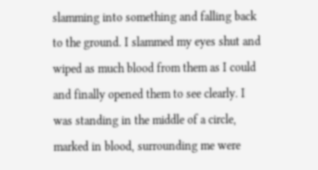slamming into something and falling back to the ground. I slammed my eyes shut and wiped as much blood from them as I could and finally opened them to see clearly. I was standing in the middle of a circle, marked in blood, surrounding me were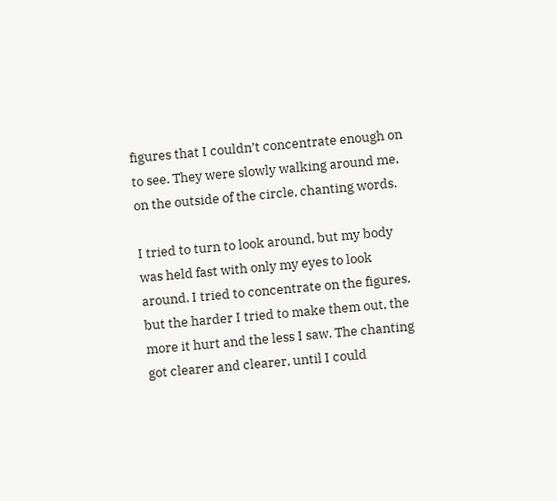figures that I couldn’t concentrate enough on to see. They were slowly walking around me, on the outside of the circle, chanting words.

I tried to turn to look around, but my body was held fast with only my eyes to look around. I tried to concentrate on the figures, but the harder I tried to make them out, the more it hurt and the less I saw. The chanting got clearer and clearer, until I could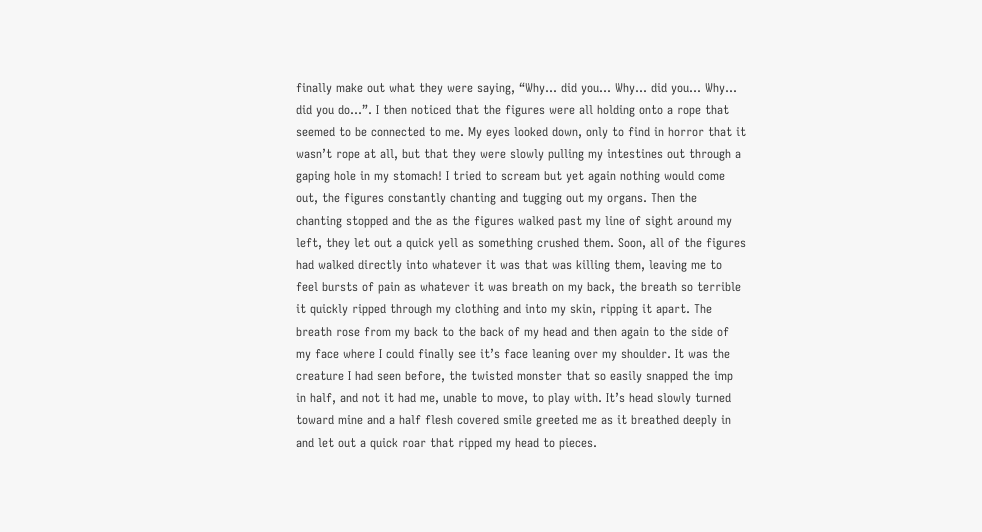finally make out what they were saying, “Why... did you... Why... did you... Why... did you do...”. I then noticed that the figures were all holding onto a rope that seemed to be connected to me. My eyes looked down, only to find in horror that it wasn’t rope at all, but that they were slowly pulling my intestines out through a gaping hole in my stomach! I tried to scream but yet again nothing would come out, the figures constantly chanting and tugging out my organs. Then the chanting stopped and the as the figures walked past my line of sight around my left, they let out a quick yell as something crushed them. Soon, all of the figures had walked directly into whatever it was that was killing them, leaving me to feel bursts of pain as whatever it was breath on my back, the breath so terrible it quickly ripped through my clothing and into my skin, ripping it apart. The breath rose from my back to the back of my head and then again to the side of my face where I could finally see it’s face leaning over my shoulder. It was the creature I had seen before, the twisted monster that so easily snapped the imp in half, and not it had me, unable to move, to play with. It’s head slowly turned toward mine and a half flesh covered smile greeted me as it breathed deeply in and let out a quick roar that ripped my head to pieces.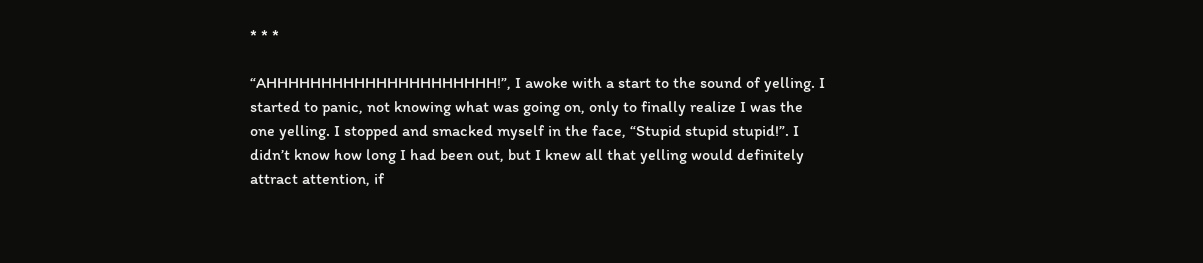* * *

“AHHHHHHHHHHHHHHHHHHHHH!”, I awoke with a start to the sound of yelling. I started to panic, not knowing what was going on, only to finally realize I was the one yelling. I stopped and smacked myself in the face, “Stupid stupid stupid!”. I didn’t know how long I had been out, but I knew all that yelling would definitely attract attention, if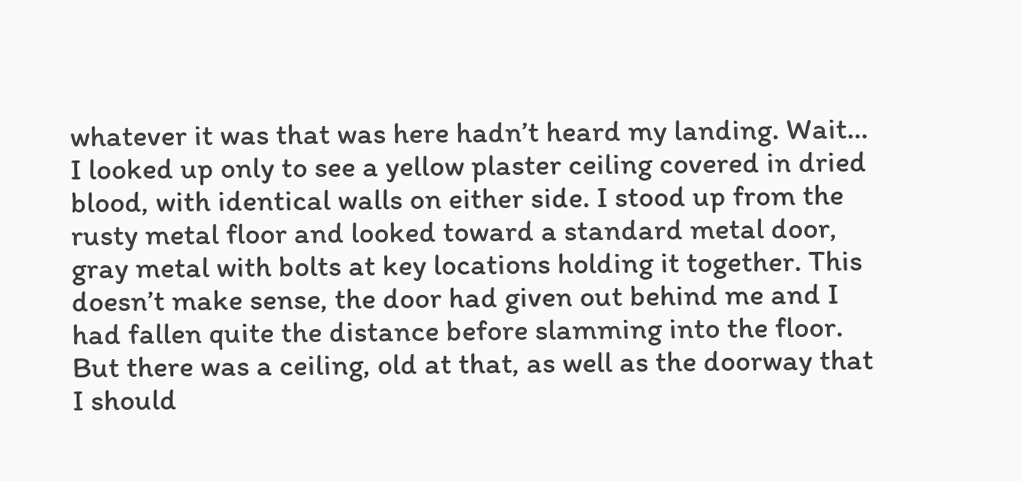whatever it was that was here hadn’t heard my landing. Wait... I looked up only to see a yellow plaster ceiling covered in dried blood, with identical walls on either side. I stood up from the rusty metal floor and looked toward a standard metal door, gray metal with bolts at key locations holding it together. This doesn’t make sense, the door had given out behind me and I had fallen quite the distance before slamming into the floor. But there was a ceiling, old at that, as well as the doorway that I should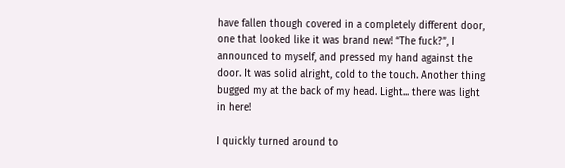have fallen though covered in a completely different door, one that looked like it was brand new! “The fuck?”, I announced to myself, and pressed my hand against the door. It was solid alright, cold to the touch. Another thing bugged my at the back of my head. Light... there was light in here!

I quickly turned around to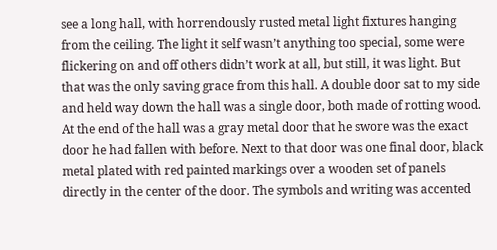see a long hall, with horrendously rusted metal light fixtures hanging from the ceiling. The light it self wasn’t anything too special, some were flickering on and off others didn’t work at all, but still, it was light. But that was the only saving grace from this hall. A double door sat to my side and held way down the hall was a single door, both made of rotting wood. At the end of the hall was a gray metal door that he swore was the exact door he had fallen with before. Next to that door was one final door, black metal plated with red painted markings over a wooden set of panels directly in the center of the door. The symbols and writing was accented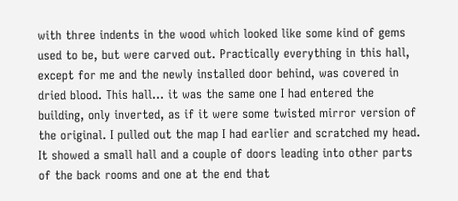with three indents in the wood which looked like some kind of gems used to be, but were carved out. Practically everything in this hall, except for me and the newly installed door behind, was covered in dried blood. This hall... it was the same one I had entered the building, only inverted, as if it were some twisted mirror version of the original. I pulled out the map I had earlier and scratched my head. It showed a small hall and a couple of doors leading into other parts of the back rooms and one at the end that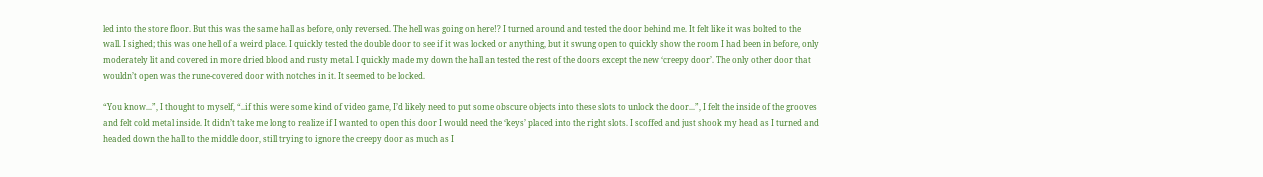led into the store floor. But this was the same hall as before, only reversed. The hell was going on here!? I turned around and tested the door behind me. It felt like it was bolted to the wall. I sighed; this was one hell of a weird place. I quickly tested the double door to see if it was locked or anything, but it swung open to quickly show the room I had been in before, only moderately lit and covered in more dried blood and rusty metal. I quickly made my down the hall an tested the rest of the doors except the new ‘creepy door’. The only other door that wouldn’t open was the rune-covered door with notches in it. It seemed to be locked.

“You know...”, I thought to myself, “..if this were some kind of video game, I’d likely need to put some obscure objects into these slots to unlock the door...”, I felt the inside of the grooves and felt cold metal inside. It didn’t take me long to realize if I wanted to open this door I would need the ‘keys’ placed into the right slots. I scoffed and just shook my head as I turned and headed down the hall to the middle door, still trying to ignore the creepy door as much as I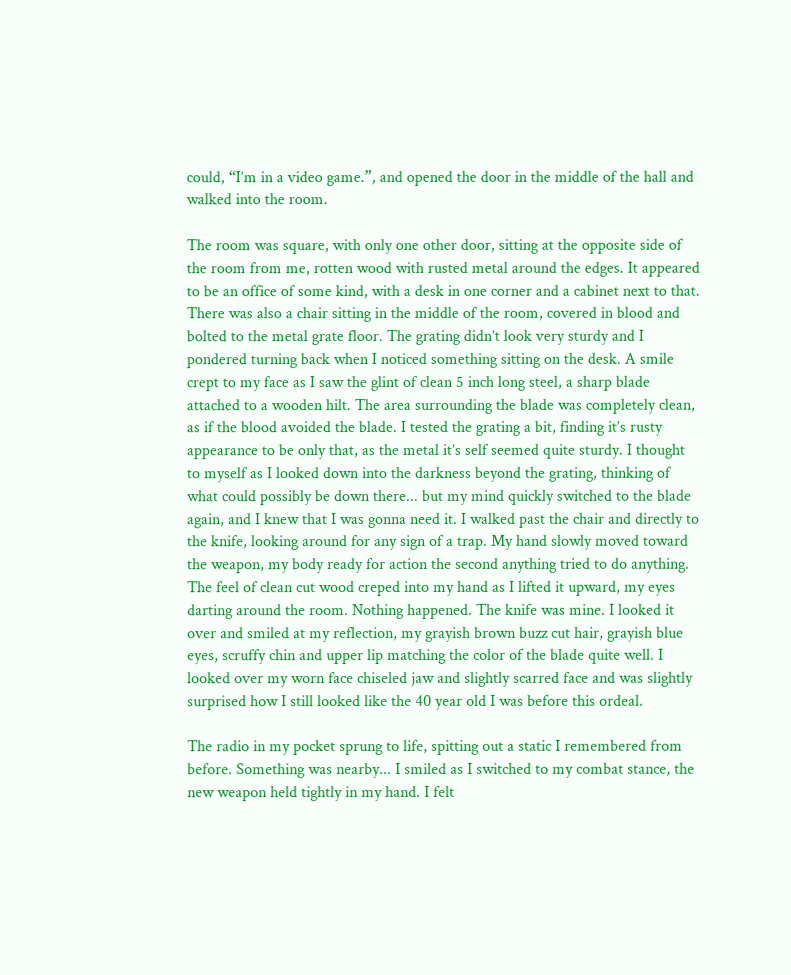could, “I’m in a video game.”, and opened the door in the middle of the hall and walked into the room.

The room was square, with only one other door, sitting at the opposite side of the room from me, rotten wood with rusted metal around the edges. It appeared to be an office of some kind, with a desk in one corner and a cabinet next to that. There was also a chair sitting in the middle of the room, covered in blood and bolted to the metal grate floor. The grating didn’t look very sturdy and I pondered turning back when I noticed something sitting on the desk. A smile crept to my face as I saw the glint of clean 5 inch long steel, a sharp blade attached to a wooden hilt. The area surrounding the blade was completely clean, as if the blood avoided the blade. I tested the grating a bit, finding it’s rusty appearance to be only that, as the metal it’s self seemed quite sturdy. I thought to myself as I looked down into the darkness beyond the grating, thinking of what could possibly be down there... but my mind quickly switched to the blade again, and I knew that I was gonna need it. I walked past the chair and directly to the knife, looking around for any sign of a trap. My hand slowly moved toward the weapon, my body ready for action the second anything tried to do anything. The feel of clean cut wood creped into my hand as I lifted it upward, my eyes darting around the room. Nothing happened. The knife was mine. I looked it over and smiled at my reflection, my grayish brown buzz cut hair, grayish blue eyes, scruffy chin and upper lip matching the color of the blade quite well. I looked over my worn face chiseled jaw and slightly scarred face and was slightly surprised how I still looked like the 40 year old I was before this ordeal.

The radio in my pocket sprung to life, spitting out a static I remembered from before. Something was nearby... I smiled as I switched to my combat stance, the new weapon held tightly in my hand. I felt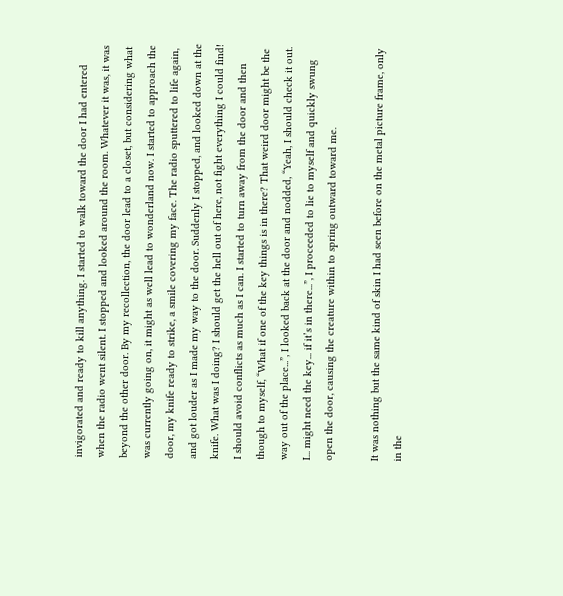invigorated and ready to kill anything. I started to walk toward the door I had entered when the radio went silent. I stopped and looked around the room. Whatever it was, it was beyond the other door. By my recollection, the door lead to a closet, but considering what was currently going on, it might as well lead to wonderland now. I started to approach the door, my knife ready to strike, a smile covering my face. The radio sputtered to life again, and got louder as I made my way to the door. Suddenly I stopped, and looked down at the knife. What was I doing? I should get the hell out of here, not fight everything I could find! I should avoid conflicts as much as I can. I started to turn away from the door and then though to myself, “What if one of the key things is in there? That weird door might be the way out of the place...”, I looked back at the door and nodded, “Yeah, I should check it out. I... might need the key... if it’s in there...”, I proceeded to lie to myself and quickly swung open the door, causing the creature within to spring outward toward me.

It was nothing but the same kind of skin I had seen before on the metal picture frame, only in the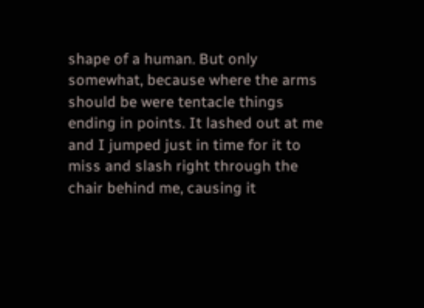shape of a human. But only somewhat, because where the arms should be were tentacle things ending in points. It lashed out at me and I jumped just in time for it to miss and slash right through the chair behind me, causing it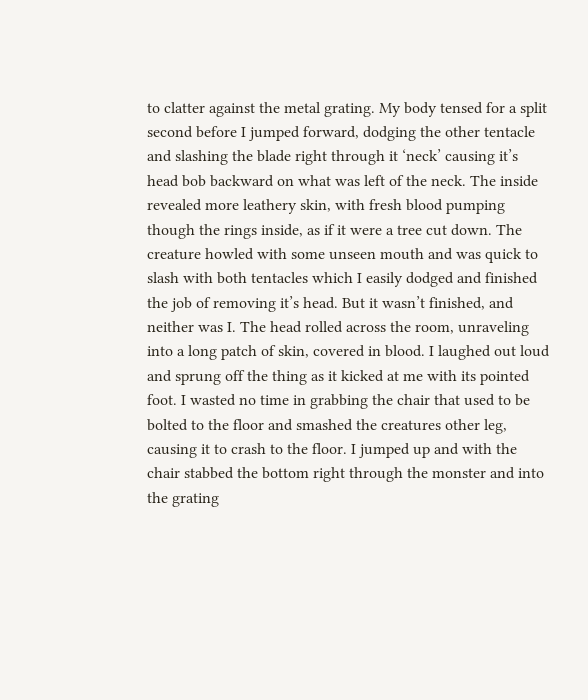to clatter against the metal grating. My body tensed for a split second before I jumped forward, dodging the other tentacle and slashing the blade right through it ‘neck’ causing it’s head bob backward on what was left of the neck. The inside revealed more leathery skin, with fresh blood pumping though the rings inside, as if it were a tree cut down. The creature howled with some unseen mouth and was quick to slash with both tentacles which I easily dodged and finished the job of removing it’s head. But it wasn’t finished, and neither was I. The head rolled across the room, unraveling into a long patch of skin, covered in blood. I laughed out loud and sprung off the thing as it kicked at me with its pointed foot. I wasted no time in grabbing the chair that used to be bolted to the floor and smashed the creatures other leg, causing it to crash to the floor. I jumped up and with the chair stabbed the bottom right through the monster and into the grating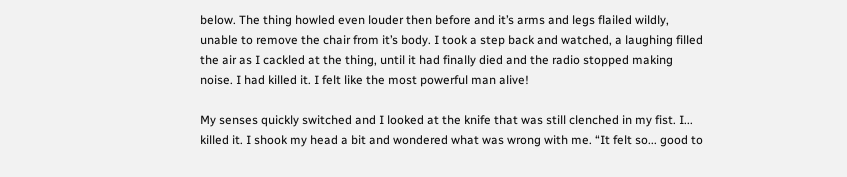below. The thing howled even louder then before and it’s arms and legs flailed wildly, unable to remove the chair from it’s body. I took a step back and watched, a laughing filled the air as I cackled at the thing, until it had finally died and the radio stopped making noise. I had killed it. I felt like the most powerful man alive!

My senses quickly switched and I looked at the knife that was still clenched in my fist. I... killed it. I shook my head a bit and wondered what was wrong with me. “It felt so... good to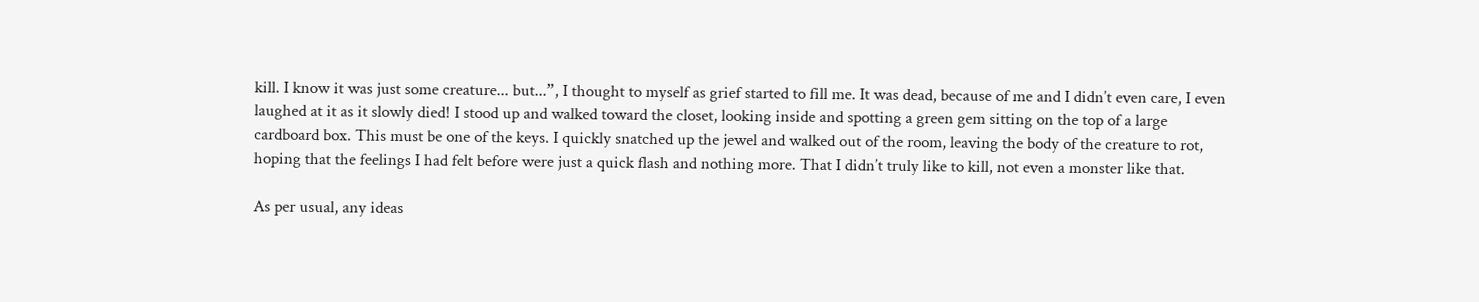kill. I know it was just some creature... but...”, I thought to myself as grief started to fill me. It was dead, because of me and I didn’t even care, I even laughed at it as it slowly died! I stood up and walked toward the closet, looking inside and spotting a green gem sitting on the top of a large cardboard box. This must be one of the keys. I quickly snatched up the jewel and walked out of the room, leaving the body of the creature to rot, hoping that the feelings I had felt before were just a quick flash and nothing more. That I didn’t truly like to kill, not even a monster like that.

As per usual, any ideas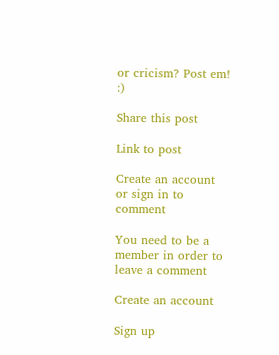or cricism? Post em! :)

Share this post

Link to post

Create an account or sign in to comment

You need to be a member in order to leave a comment

Create an account

Sign up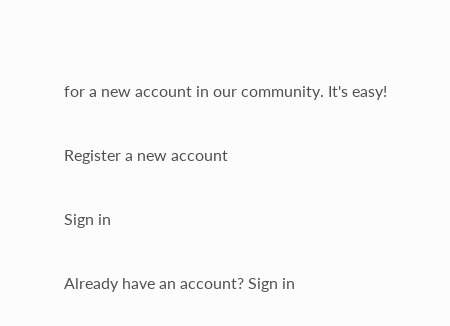for a new account in our community. It's easy!

Register a new account

Sign in

Already have an account? Sign in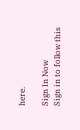here.

Sign In Now
Sign in to follow this